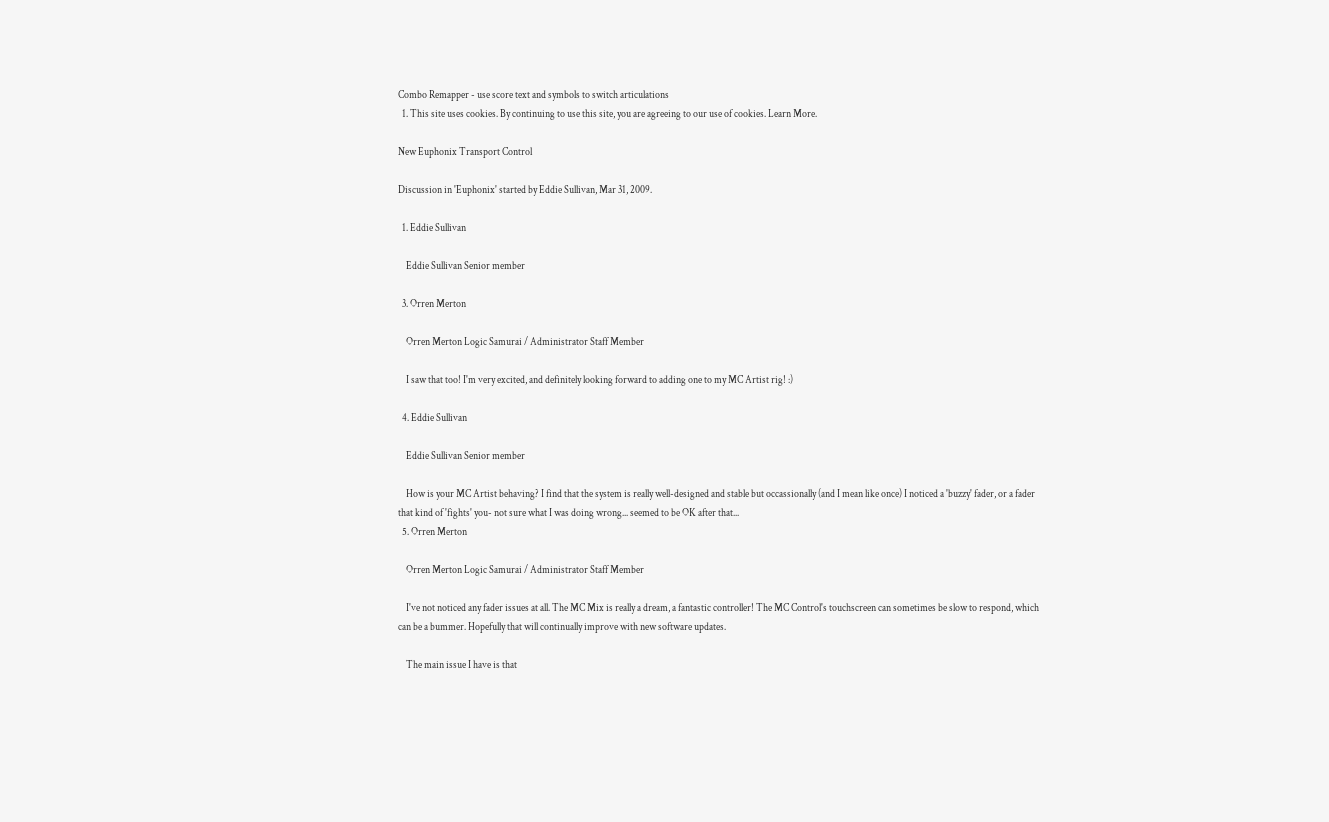Combo Remapper - use score text and symbols to switch articulations
  1. This site uses cookies. By continuing to use this site, you are agreeing to our use of cookies. Learn More.

New Euphonix Transport Control

Discussion in 'Euphonix' started by Eddie Sullivan, Mar 31, 2009.

  1. Eddie Sullivan

    Eddie Sullivan Senior member

  3. Orren Merton

    Orren Merton Logic Samurai / Administrator Staff Member

    I saw that too! I'm very excited, and definitely looking forward to adding one to my MC Artist rig! :)

  4. Eddie Sullivan

    Eddie Sullivan Senior member

    How is your MC Artist behaving? I find that the system is really well-designed and stable but occassionally (and I mean like once) I noticed a 'buzzy' fader, or a fader that kind of 'fights' you- not sure what I was doing wrong... seemed to be OK after that...
  5. Orren Merton

    Orren Merton Logic Samurai / Administrator Staff Member

    I've not noticed any fader issues at all. The MC Mix is really a dream, a fantastic controller! The MC Control's touchscreen can sometimes be slow to respond, which can be a bummer. Hopefully that will continually improve with new software updates.

    The main issue I have is that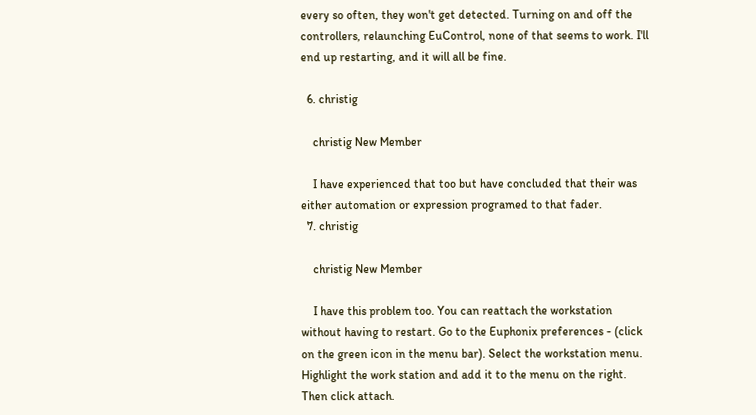every so often, they won't get detected. Turning on and off the controllers, relaunching EuControl, none of that seems to work. I'll end up restarting, and it will all be fine.

  6. christig

    christig New Member

    I have experienced that too but have concluded that their was either automation or expression programed to that fader.
  7. christig

    christig New Member

    I have this problem too. You can reattach the workstation without having to restart. Go to the Euphonix preferences - (click on the green icon in the menu bar). Select the workstation menu. Highlight the work station and add it to the menu on the right. Then click attach.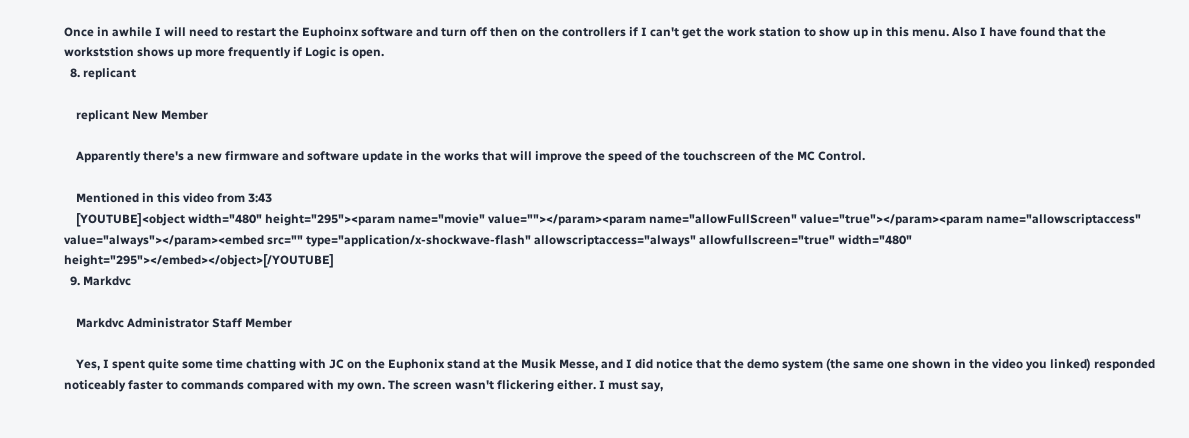Once in awhile I will need to restart the Euphoinx software and turn off then on the controllers if I can't get the work station to show up in this menu. Also I have found that the workststion shows up more frequently if Logic is open.
  8. replicant

    replicant New Member

    Apparently there's a new firmware and software update in the works that will improve the speed of the touchscreen of the MC Control.

    Mentioned in this video from 3:43
    [YOUTUBE]<object width="480" height="295"><param name="movie" value=""></param><param name="allowFullScreen" value="true"></param><param name="allowscriptaccess" value="always"></param><embed src="" type="application/x-shockwave-flash" allowscriptaccess="always" allowfullscreen="true" width="480" height="295"></embed></object>[/YOUTUBE]
  9. Markdvc

    Markdvc Administrator Staff Member

    Yes, I spent quite some time chatting with JC on the Euphonix stand at the Musik Messe, and I did notice that the demo system (the same one shown in the video you linked) responded noticeably faster to commands compared with my own. The screen wasn't flickering either. I must say,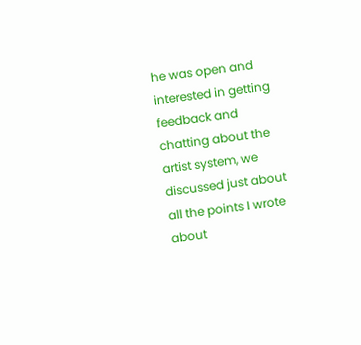he was open and interested in getting feedback and chatting about the artist system, we discussed just about all the points I wrote about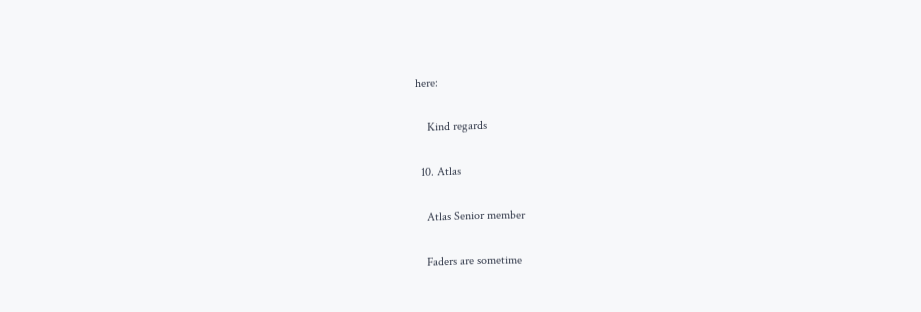here:

    Kind regards

  10. Atlas

    Atlas Senior member

    Faders are sometime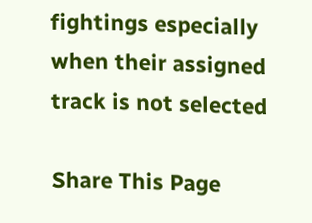fightings especially when their assigned track is not selected

Share This Page